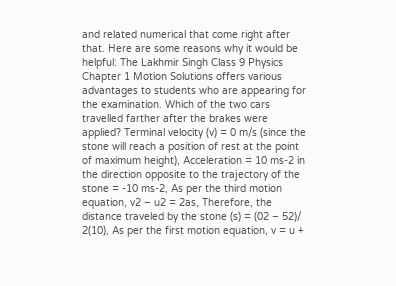and related numerical that come right after that. Here are some reasons why it would be helpful: The Lakhmir Singh Class 9 Physics Chapter 1 Motion Solutions offers various advantages to students who are appearing for the examination. Which of the two cars travelled farther after the brakes were applied? Terminal velocity (v) = 0 m/s (since the stone will reach a position of rest at the point of maximum height), Acceleration = 10 ms-2 in the direction opposite to the trajectory of the stone = -10 ms-2, As per the third motion equation, v2 – u2 = 2as, Therefore, the distance traveled by the stone (s) = (02 – 52)/ 2(10), As per the first motion equation, v = u +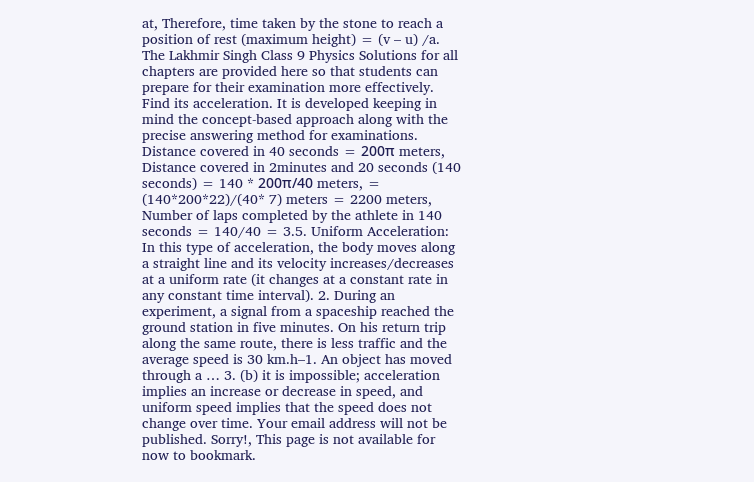at, Therefore, time taken by the stone to reach a position of rest (maximum height) = (v – u) /a. The Lakhmir Singh Class 9 Physics Solutions for all chapters are provided here so that students can prepare for their examination more effectively. Find its acceleration. It is developed keeping in mind the concept-based approach along with the precise answering method for examinations. Distance covered in 40 seconds = 200π meters, Distance covered in 2minutes and 20 seconds (140 seconds) = 140 * 200π/40 meters, = (140*200*22)/(40* 7) meters = 2200 meters, Number of laps completed by the athlete in 140 seconds = 140/40 = 3.5. Uniform Acceleration: In this type of acceleration, the body moves along a straight line and its velocity increases/decreases at a uniform rate (it changes at a constant rate in any constant time interval). 2. During an experiment, a signal from a spaceship reached the ground station in five minutes. On his return trip along the same route, there is less traffic and the average speed is 30 km.h–1. An object has moved through a … 3. (b) it is impossible; acceleration implies an increase or decrease in speed, and uniform speed implies that the speed does not change over time. Your email address will not be published. Sorry!, This page is not available for now to bookmark.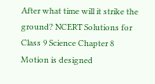After what time will it strike the ground? NCERT Solutions for Class 9 Science Chapter 8 Motion is designed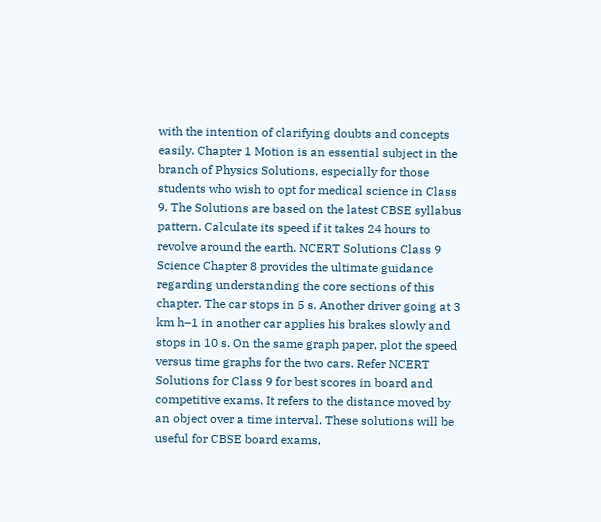with the intention of clarifying doubts and concepts easily. Chapter 1 Motion is an essential subject in the branch of Physics Solutions, especially for those students who wish to opt for medical science in Class 9. The Solutions are based on the latest CBSE syllabus pattern. Calculate its speed if it takes 24 hours to revolve around the earth. NCERT Solutions Class 9 Science Chapter 8 provides the ultimate guidance regarding understanding the core sections of this chapter. The car stops in 5 s. Another driver going at 3 km h–1 in another car applies his brakes slowly and stops in 10 s. On the same graph paper, plot the speed versus time graphs for the two cars. Refer NCERT Solutions for Class 9 for best scores in board and competitive exams. It refers to the distance moved by an object over a time interval. These solutions will be useful for CBSE board exams,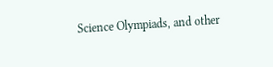Science Olympiads, and other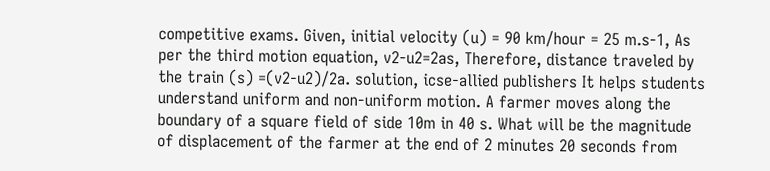competitive exams. Given, initial velocity (u) = 90 km/hour = 25 m.s-1, As per the third motion equation, v2-u2=2as, Therefore, distance traveled by the train (s) =(v2-u2)/2a. solution, icse-allied publishers It helps students understand uniform and non-uniform motion. A farmer moves along the boundary of a square field of side 10m in 40 s. What will be the magnitude of displacement of the farmer at the end of 2 minutes 20 seconds from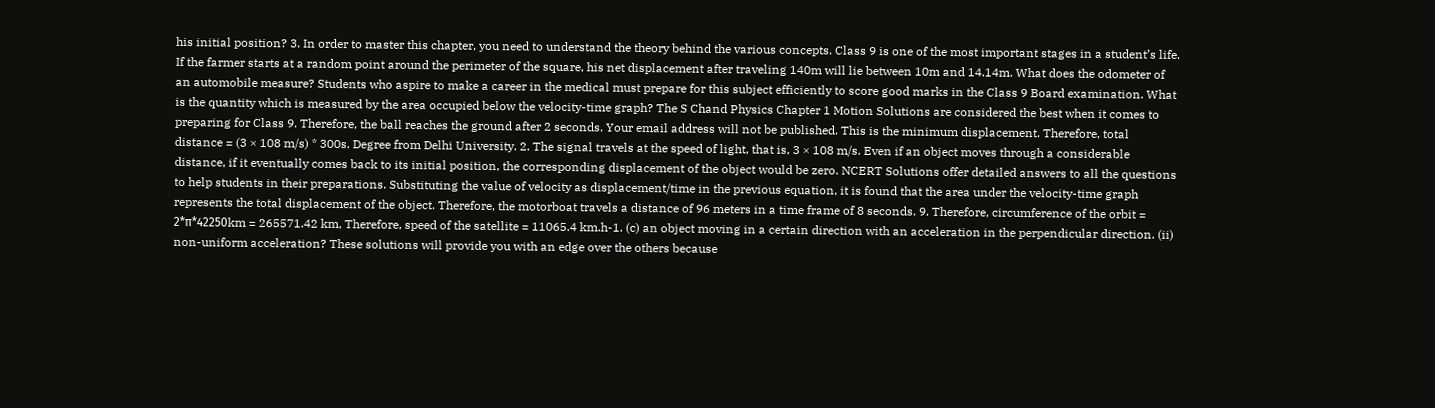his initial position? 3. In order to master this chapter, you need to understand the theory behind the various concepts. Class 9 is one of the most important stages in a student’s life. If the farmer starts at a random point around the perimeter of the square, his net displacement after traveling 140m will lie between 10m and 14.14m. What does the odometer of an automobile measure? Students who aspire to make a career in the medical must prepare for this subject efficiently to score good marks in the Class 9 Board examination. What is the quantity which is measured by the area occupied below the velocity-time graph? The S Chand Physics Chapter 1 Motion Solutions are considered the best when it comes to preparing for Class 9. Therefore, the ball reaches the ground after 2 seconds. Your email address will not be published. This is the minimum displacement. Therefore, total distance = (3 × 108 m/s) * 300s. Degree from Delhi University. 2. The signal travels at the speed of light, that is, 3 × 108 m/s. Even if an object moves through a considerable distance, if it eventually comes back to its initial position, the corresponding displacement of the object would be zero. NCERT Solutions offer detailed answers to all the questions to help students in their preparations. Substituting the value of velocity as displacement/time in the previous equation, it is found that the area under the velocity-time graph represents the total displacement of the object. Therefore, the motorboat travels a distance of 96 meters in a time frame of 8 seconds. 9. Therefore, circumference of the orbit = 2*π*42250km = 265571.42 km, Therefore, speed of the satellite = 11065.4 km.h-1. (c) an object moving in a certain direction with an acceleration in the perpendicular direction. (ii) non-uniform acceleration? These solutions will provide you with an edge over the others because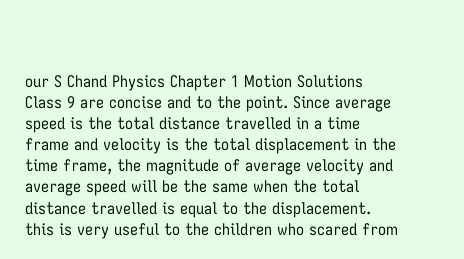our S Chand Physics Chapter 1 Motion Solutions Class 9 are concise and to the point. Since average speed is the total distance travelled in a time frame and velocity is the total displacement in the time frame, the magnitude of average velocity and average speed will be the same when the total distance travelled is equal to the displacement. this is very useful to the children who scared from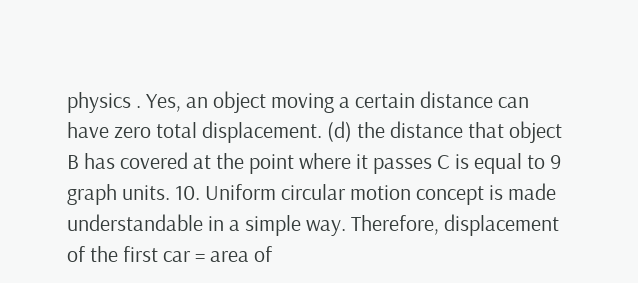physics . Yes, an object moving a certain distance can have zero total displacement. (d) the distance that object B has covered at the point where it passes C is equal to 9 graph units. 10. Uniform circular motion concept is made understandable in a simple way. Therefore, displacement of the first car = area of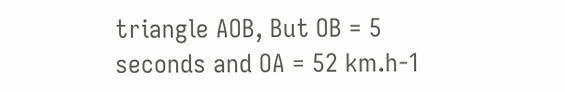triangle AOB, But OB = 5 seconds and OA = 52 km.h-1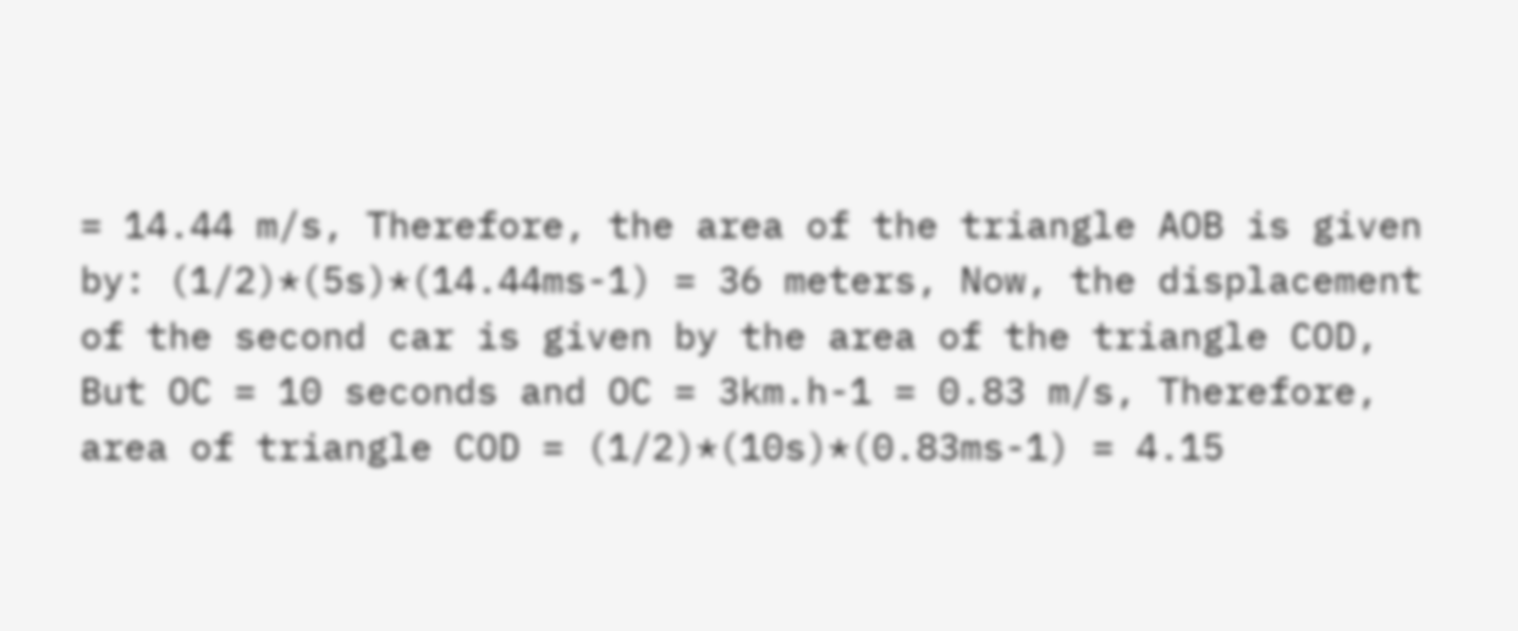= 14.44 m/s, Therefore, the area of the triangle AOB is given by: (1/2)*(5s)*(14.44ms-1) = 36 meters, Now, the displacement of the second car is given by the area of the triangle COD, But OC = 10 seconds and OC = 3km.h-1 = 0.83 m/s, Therefore, area of triangle COD = (1/2)*(10s)*(0.83ms-1) = 4.15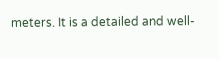meters. It is a detailed and well-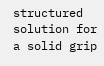structured solution for a solid grip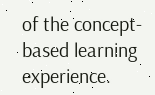of the concept-based learning experience.